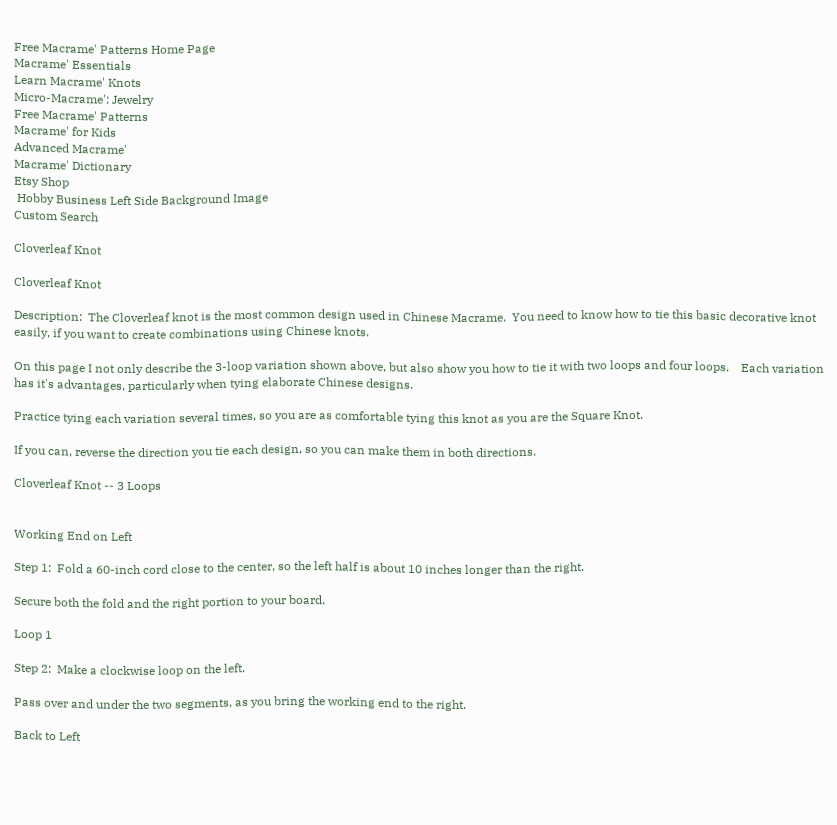Free Macrame' Patterns Home Page
Macrame' Essentials
Learn Macrame' Knots
Micro-Macrame': Jewelry
Free Macrame' Patterns
Macrame' for Kids
Advanced Macrame'
Macrame' Dictionary
Etsy Shop
 Hobby Business Left Side Background Image
Custom Search

Cloverleaf Knot

Cloverleaf Knot

Description:  The Cloverleaf knot is the most common design used in Chinese Macrame.  You need to know how to tie this basic decorative knot easily, if you want to create combinations using Chinese knots.

On this page I not only describe the 3-loop variation shown above, but also show you how to tie it with two loops and four loops.    Each variation has it's advantages, particularly when tying elaborate Chinese designs.

Practice tying each variation several times, so you are as comfortable tying this knot as you are the Square Knot.

If you can, reverse the direction you tie each design, so you can make them in both directions.

Cloverleaf Knot -- 3 Loops


Working End on Left

Step 1:  Fold a 60-inch cord close to the center, so the left half is about 10 inches longer than the right.

Secure both the fold and the right portion to your board.

Loop 1

Step 2:  Make a clockwise loop on the left.

Pass over and under the two segments, as you bring the working end to the right.

Back to Left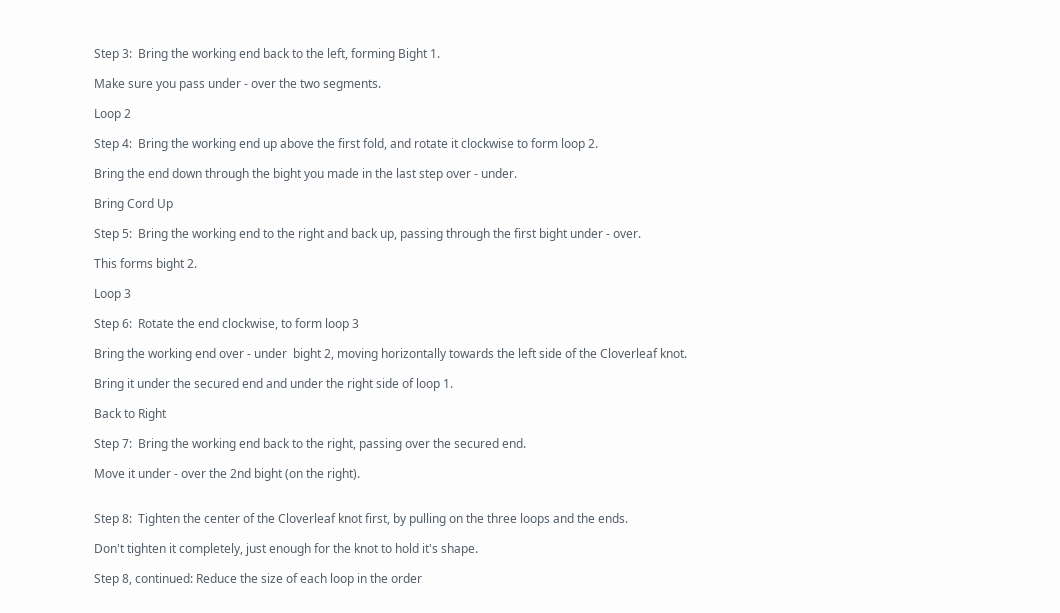Step 3:  Bring the working end back to the left, forming Bight 1.

Make sure you pass under - over the two segments.

Loop 2

Step 4:  Bring the working end up above the first fold, and rotate it clockwise to form loop 2.

Bring the end down through the bight you made in the last step over - under.

Bring Cord Up

Step 5:  Bring the working end to the right and back up, passing through the first bight under - over.

This forms bight 2.

Loop 3

Step 6:  Rotate the end clockwise, to form loop 3

Bring the working end over - under  bight 2, moving horizontally towards the left side of the Cloverleaf knot.

Bring it under the secured end and under the right side of loop 1.

Back to Right

Step 7:  Bring the working end back to the right, passing over the secured end.

Move it under - over the 2nd bight (on the right).


Step 8:  Tighten the center of the Cloverleaf knot first, by pulling on the three loops and the ends.

Don't tighten it completely, just enough for the knot to hold it's shape.

Step 8, continued: Reduce the size of each loop in the order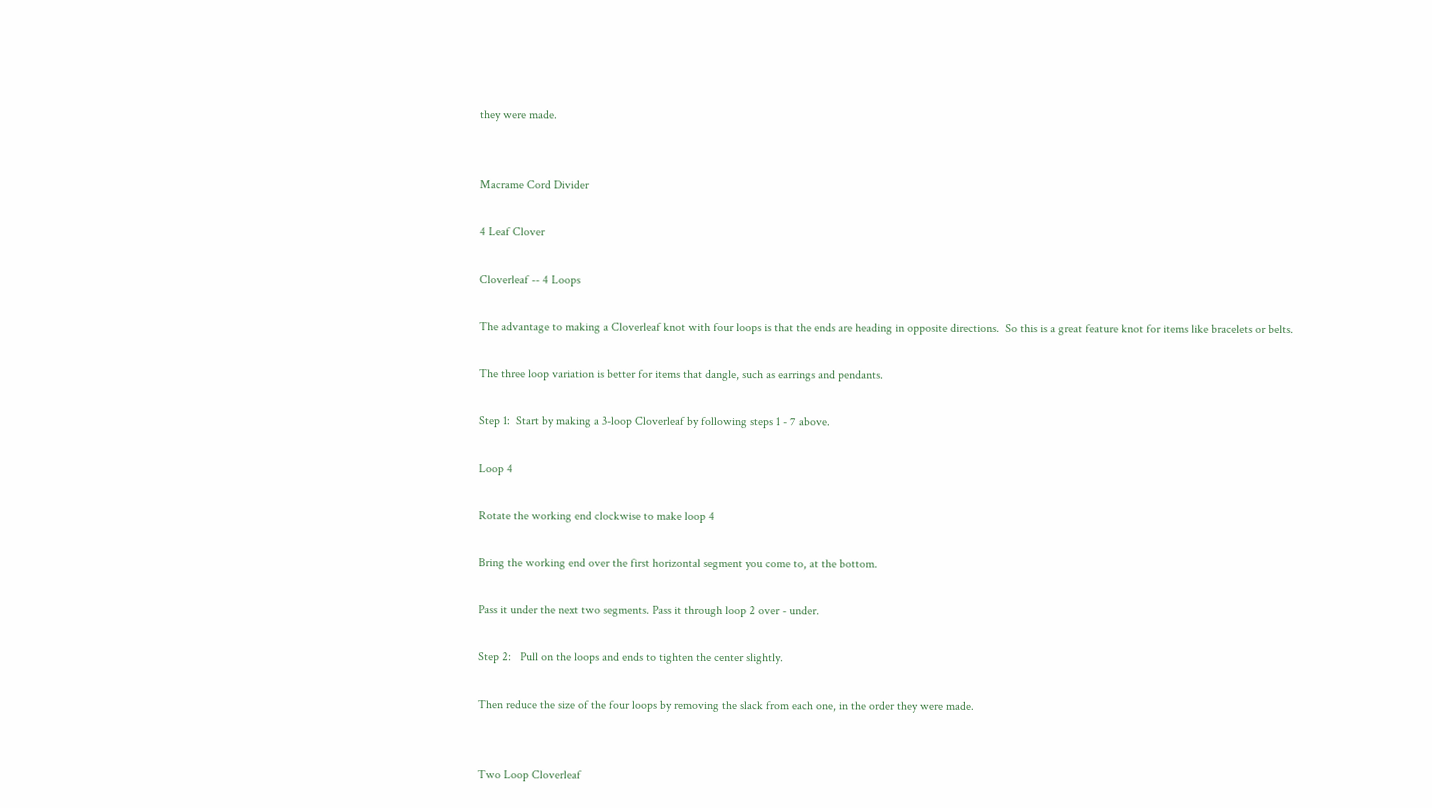they were made.


Macrame Cord Divider

4 Leaf Clover

Cloverleaf -- 4 Loops

The advantage to making a Cloverleaf knot with four loops is that the ends are heading in opposite directions.  So this is a great feature knot for items like bracelets or belts.

The three loop variation is better for items that dangle, such as earrings and pendants.

Step 1:  Start by making a 3-loop Cloverleaf by following steps 1 - 7 above.

Loop 4

Rotate the working end clockwise to make loop 4

Bring the working end over the first horizontal segment you come to, at the bottom.

Pass it under the next two segments. Pass it through loop 2 over - under.

Step 2:   Pull on the loops and ends to tighten the center slightly.

Then reduce the size of the four loops by removing the slack from each one, in the order they were made.


Two Loop Cloverleaf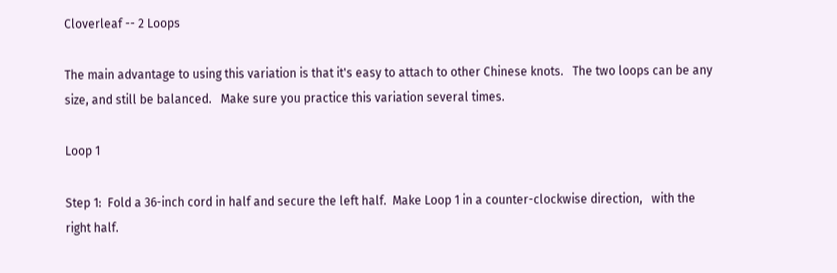Cloverleaf -- 2 Loops

The main advantage to using this variation is that it's easy to attach to other Chinese knots.   The two loops can be any size, and still be balanced.   Make sure you practice this variation several times.

Loop 1

Step 1:  Fold a 36-inch cord in half and secure the left half.  Make Loop 1 in a counter-clockwise direction,   with the right half.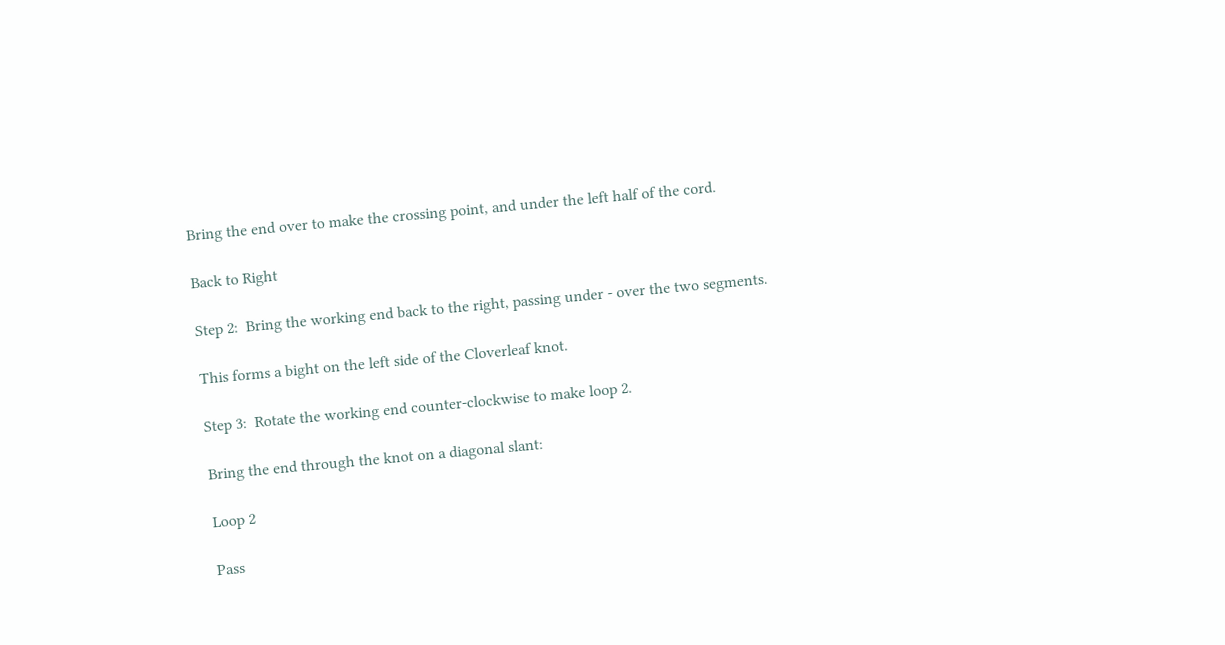Bring the end over to make the crossing point, and under the left half of the cord.

Back to Right

Step 2:  Bring the working end back to the right, passing under - over the two segments.

This forms a bight on the left side of the Cloverleaf knot.

Step 3:  Rotate the working end counter-clockwise to make loop 2.

Bring the end through the knot on a diagonal slant:

Loop 2

Pass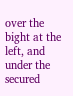over the bight at the left, and under the secured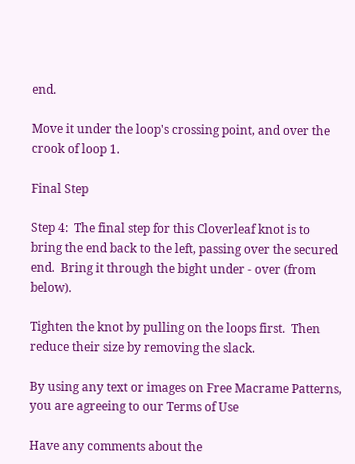end.

Move it under the loop's crossing point, and over the crook of loop 1.

Final Step

Step 4:  The final step for this Cloverleaf knot is to bring the end back to the left, passing over the secured end.  Bring it through the bight under - over (from below).

Tighten the knot by pulling on the loops first.  Then reduce their size by removing the slack.

By using any text or images on Free Macrame Patterns, you are agreeing to our Terms of Use

Have any comments about the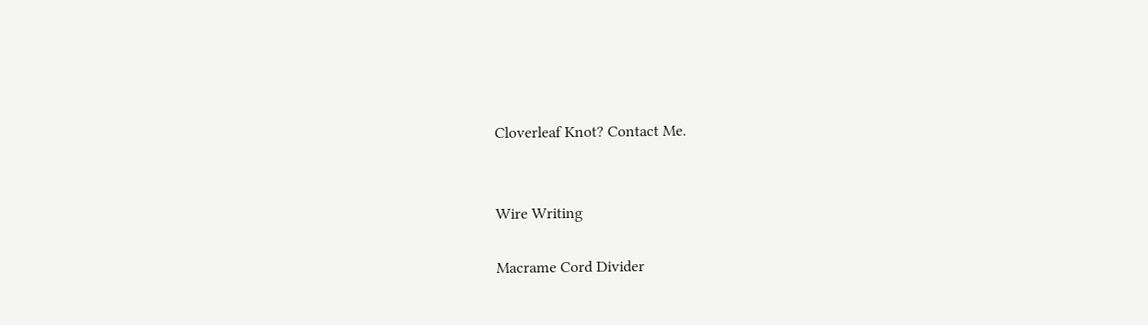Cloverleaf Knot? Contact Me.


Wire Writing

Macrame Cord Divider